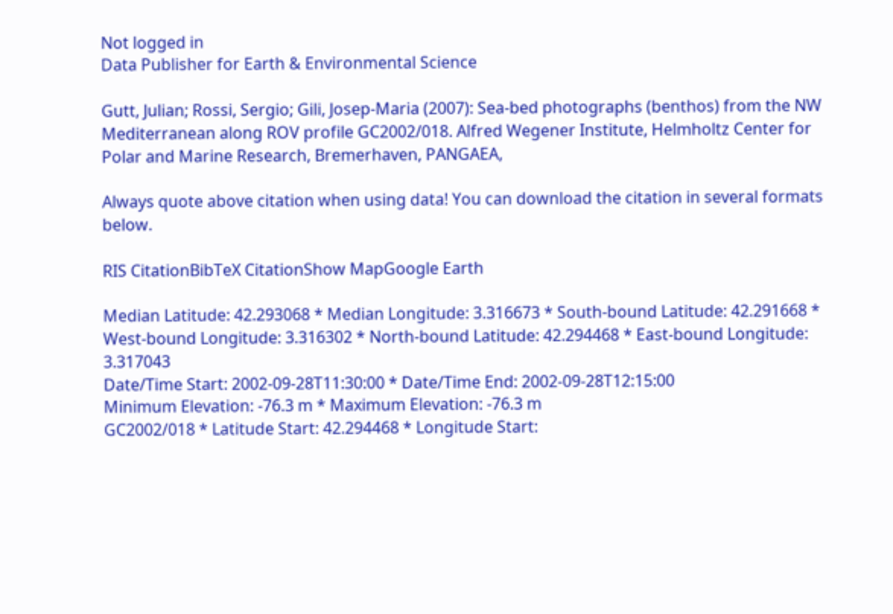Not logged in
Data Publisher for Earth & Environmental Science

Gutt, Julian; Rossi, Sergio; Gili, Josep-Maria (2007): Sea-bed photographs (benthos) from the NW Mediterranean along ROV profile GC2002/018. Alfred Wegener Institute, Helmholtz Center for Polar and Marine Research, Bremerhaven, PANGAEA,

Always quote above citation when using data! You can download the citation in several formats below.

RIS CitationBibTeX CitationShow MapGoogle Earth

Median Latitude: 42.293068 * Median Longitude: 3.316673 * South-bound Latitude: 42.291668 * West-bound Longitude: 3.316302 * North-bound Latitude: 42.294468 * East-bound Longitude: 3.317043
Date/Time Start: 2002-09-28T11:30:00 * Date/Time End: 2002-09-28T12:15:00
Minimum Elevation: -76.3 m * Maximum Elevation: -76.3 m
GC2002/018 * Latitude Start: 42.294468 * Longitude Start: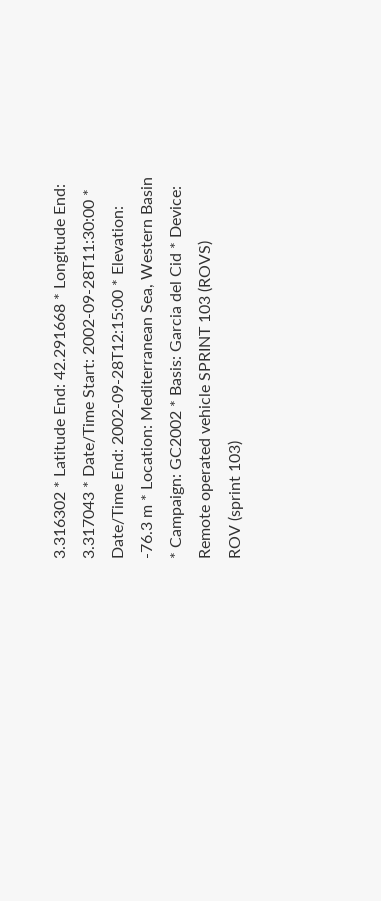3.316302 * Latitude End: 42.291668 * Longitude End: 3.317043 * Date/Time Start: 2002-09-28T11:30:00 * Date/Time End: 2002-09-28T12:15:00 * Elevation: -76.3 m * Location: Mediterranean Sea, Western Basin * Campaign: GC2002 * Basis: Garcia del Cid * Device: Remote operated vehicle SPRINT 103 (ROVS)
ROV (sprint 103)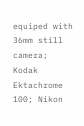equiped with 36mm still camera; Kodak Ektachrome 100; Nikon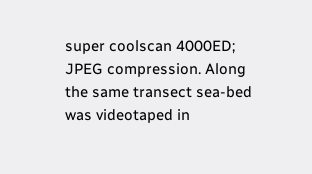super coolscan 4000ED; JPEG compression. Along the same transect sea-bed was videotaped in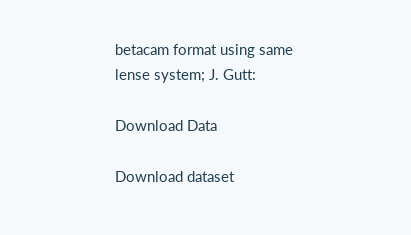betacam format using same lense system; J. Gutt:

Download Data

Download dataset